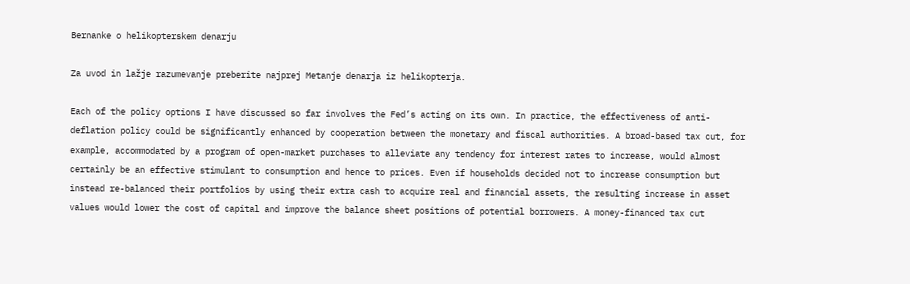Bernanke o helikopterskem denarju

Za uvod in lažje razumevanje preberite najprej Metanje denarja iz helikopterja.

Each of the policy options I have discussed so far involves the Fed’s acting on its own. In practice, the effectiveness of anti-deflation policy could be significantly enhanced by cooperation between the monetary and fiscal authorities. A broad-based tax cut, for example, accommodated by a program of open-market purchases to alleviate any tendency for interest rates to increase, would almost certainly be an effective stimulant to consumption and hence to prices. Even if households decided not to increase consumption but instead re-balanced their portfolios by using their extra cash to acquire real and financial assets, the resulting increase in asset values would lower the cost of capital and improve the balance sheet positions of potential borrowers. A money-financed tax cut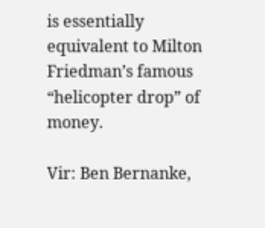is essentially equivalent to Milton Friedman’s famous “helicopter drop” of money.

Vir: Ben Bernanke,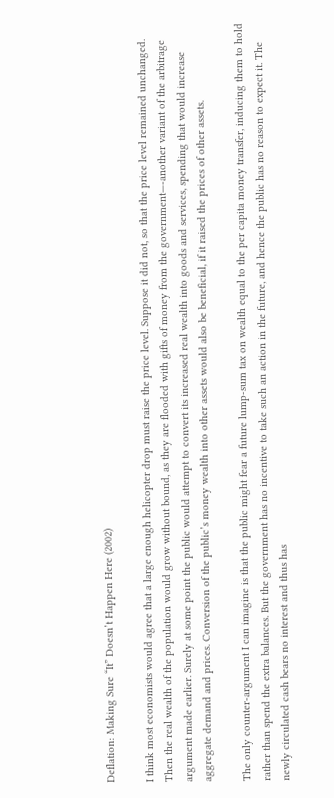Deflation: Making Sure “It” Doesn’t Happen Here (2002)

I think most economists would agree that a large enough helicopter drop must raise the price level. Suppose it did not, so that the price level remained unchanged. Then the real wealth of the population would grow without bound, as they are flooded with gifts of money from the government—-another variant of the arbitrage argument made earlier. Surely at some point the public would attempt to convert its increased real wealth into goods and services, spending that would increase aggregate demand and prices. Conversion of the public’s money wealth into other assets would also be beneficial, if it raised the prices of other assets.

The only counter-argument I can imagine is that the public might fear a future lump-sum tax on wealth equal to the per capita money transfer, inducing them to hold rather than spend the extra balances. But the government has no incentive to take such an action in the future, and hence the public has no reason to expect it. The newly circulated cash bears no interest and thus has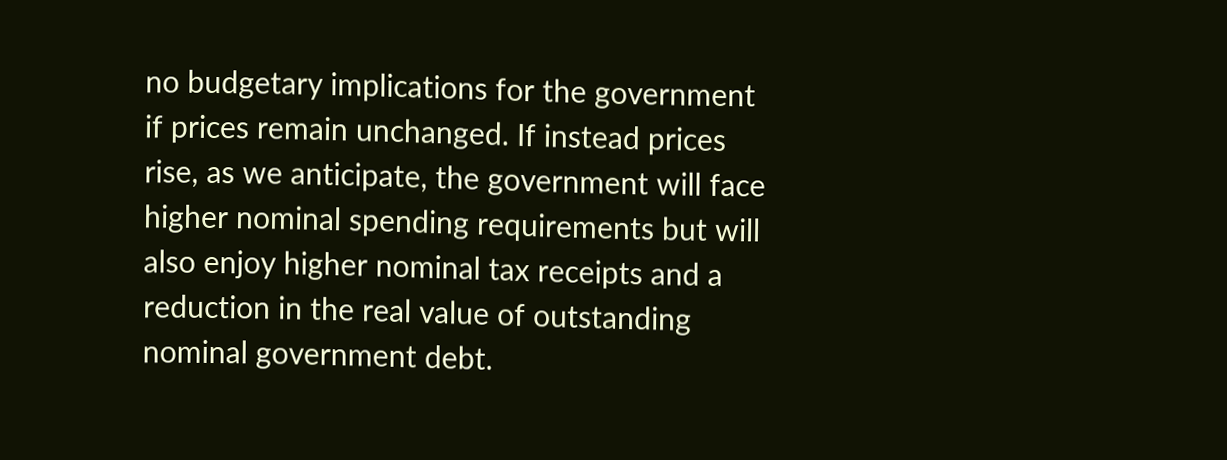no budgetary implications for the government if prices remain unchanged. If instead prices rise, as we anticipate, the government will face higher nominal spending requirements but will also enjoy higher nominal tax receipts and a reduction in the real value of outstanding nominal government debt.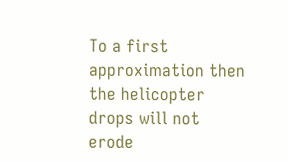To a first approximation then the helicopter drops will not erode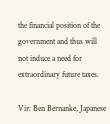the financial position of the government and thus will not induce a need for extraordinary future taxes.

Vir: Ben Bernanke, Japanese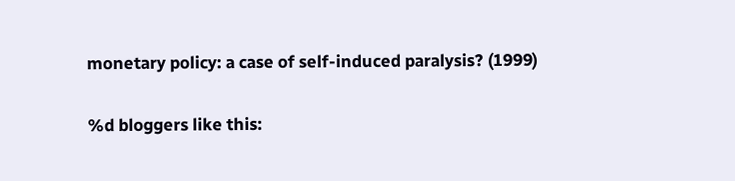monetary policy: a case of self-induced paralysis? (1999)

%d bloggers like this: